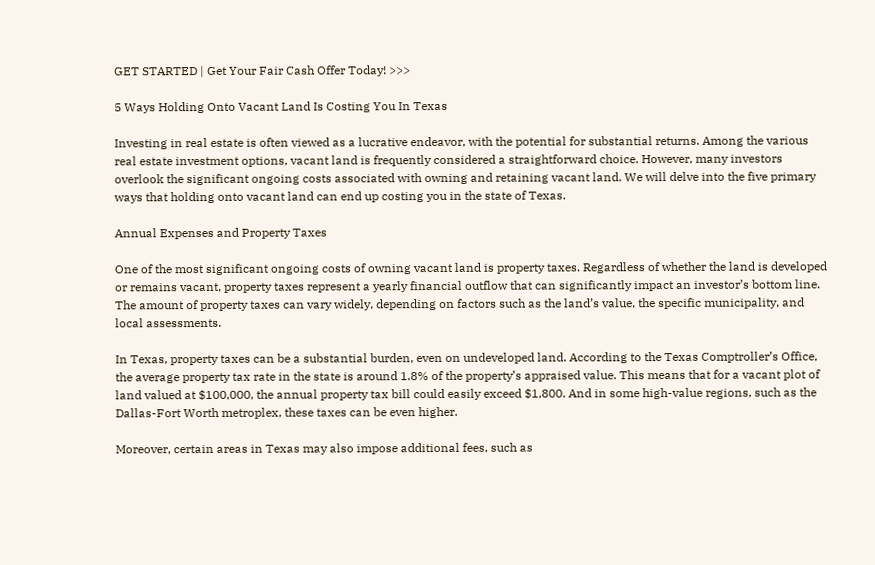GET STARTED | Get Your Fair Cash Offer Today! >>>

5 Ways Holding Onto Vacant Land Is Costing You In Texas

Investing in real estate is often viewed as a lucrative endeavor, with the potential for substantial returns. Among the various real estate investment options, vacant land is frequently considered a straightforward choice. However, many investors overlook the significant ongoing costs associated with owning and retaining vacant land. We will delve into the five primary ways that holding onto vacant land can end up costing you in the state of Texas.

Annual Expenses and Property Taxes

One of the most significant ongoing costs of owning vacant land is property taxes. Regardless of whether the land is developed or remains vacant, property taxes represent a yearly financial outflow that can significantly impact an investor’s bottom line. The amount of property taxes can vary widely, depending on factors such as the land’s value, the specific municipality, and local assessments.

In Texas, property taxes can be a substantial burden, even on undeveloped land. According to the Texas Comptroller’s Office, the average property tax rate in the state is around 1.8% of the property’s appraised value. This means that for a vacant plot of land valued at $100,000, the annual property tax bill could easily exceed $1,800. And in some high-value regions, such as the Dallas-Fort Worth metroplex, these taxes can be even higher.

Moreover, certain areas in Texas may also impose additional fees, such as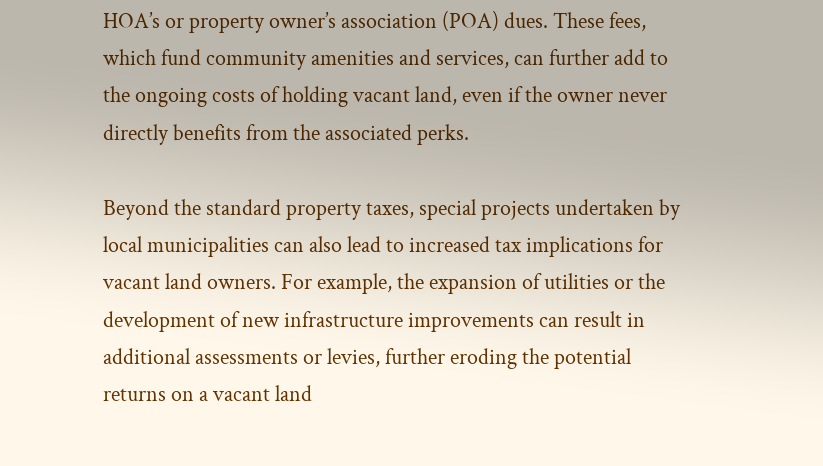HOA’s or property owner’s association (POA) dues. These fees, which fund community amenities and services, can further add to the ongoing costs of holding vacant land, even if the owner never directly benefits from the associated perks.

Beyond the standard property taxes, special projects undertaken by local municipalities can also lead to increased tax implications for vacant land owners. For example, the expansion of utilities or the development of new infrastructure improvements can result in additional assessments or levies, further eroding the potential returns on a vacant land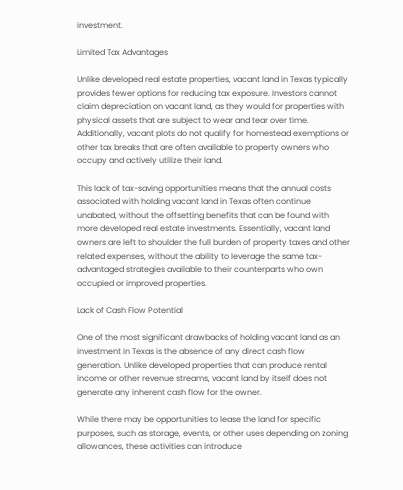investment.

Limited Tax Advantages

Unlike developed real estate properties, vacant land in Texas typically provides fewer options for reducing tax exposure. Investors cannot claim depreciation on vacant land, as they would for properties with physical assets that are subject to wear and tear over time. Additionally, vacant plots do not qualify for homestead exemptions or other tax breaks that are often available to property owners who occupy and actively utilize their land.

This lack of tax-saving opportunities means that the annual costs associated with holding vacant land in Texas often continue unabated, without the offsetting benefits that can be found with more developed real estate investments. Essentially, vacant land owners are left to shoulder the full burden of property taxes and other related expenses, without the ability to leverage the same tax-advantaged strategies available to their counterparts who own occupied or improved properties.

Lack of Cash Flow Potential

One of the most significant drawbacks of holding vacant land as an investment in Texas is the absence of any direct cash flow generation. Unlike developed properties that can produce rental income or other revenue streams, vacant land by itself does not generate any inherent cash flow for the owner.

While there may be opportunities to lease the land for specific purposes, such as storage, events, or other uses depending on zoning allowances, these activities can introduce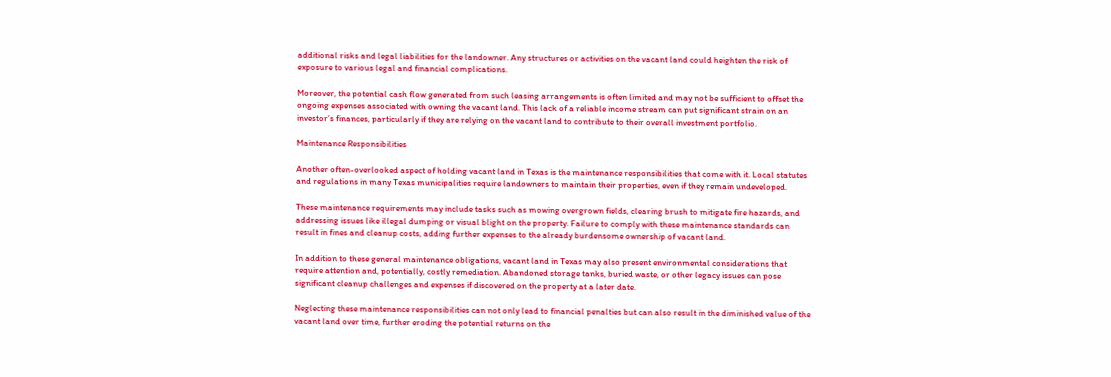additional risks and legal liabilities for the landowner. Any structures or activities on the vacant land could heighten the risk of exposure to various legal and financial complications.

Moreover, the potential cash flow generated from such leasing arrangements is often limited and may not be sufficient to offset the ongoing expenses associated with owning the vacant land. This lack of a reliable income stream can put significant strain on an investor’s finances, particularly if they are relying on the vacant land to contribute to their overall investment portfolio.

Maintenance Responsibilities

Another often-overlooked aspect of holding vacant land in Texas is the maintenance responsibilities that come with it. Local statutes and regulations in many Texas municipalities require landowners to maintain their properties, even if they remain undeveloped.

These maintenance requirements may include tasks such as mowing overgrown fields, clearing brush to mitigate fire hazards, and addressing issues like illegal dumping or visual blight on the property. Failure to comply with these maintenance standards can result in fines and cleanup costs, adding further expenses to the already burdensome ownership of vacant land.

In addition to these general maintenance obligations, vacant land in Texas may also present environmental considerations that require attention and, potentially, costly remediation. Abandoned storage tanks, buried waste, or other legacy issues can pose significant cleanup challenges and expenses if discovered on the property at a later date.

Neglecting these maintenance responsibilities can not only lead to financial penalties but can also result in the diminished value of the vacant land over time, further eroding the potential returns on the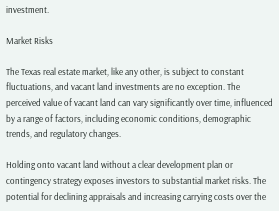investment.

Market Risks

The Texas real estate market, like any other, is subject to constant fluctuations, and vacant land investments are no exception. The perceived value of vacant land can vary significantly over time, influenced by a range of factors, including economic conditions, demographic trends, and regulatory changes.

Holding onto vacant land without a clear development plan or contingency strategy exposes investors to substantial market risks. The potential for declining appraisals and increasing carrying costs over the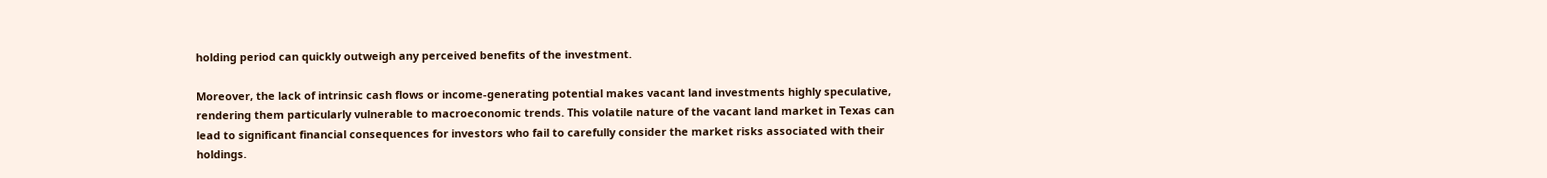holding period can quickly outweigh any perceived benefits of the investment.

Moreover, the lack of intrinsic cash flows or income-generating potential makes vacant land investments highly speculative, rendering them particularly vulnerable to macroeconomic trends. This volatile nature of the vacant land market in Texas can lead to significant financial consequences for investors who fail to carefully consider the market risks associated with their holdings.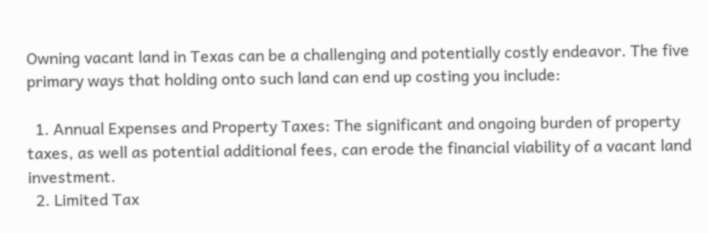Owning vacant land in Texas can be a challenging and potentially costly endeavor. The five primary ways that holding onto such land can end up costing you include:

  1. Annual Expenses and Property Taxes: The significant and ongoing burden of property taxes, as well as potential additional fees, can erode the financial viability of a vacant land investment.
  2. Limited Tax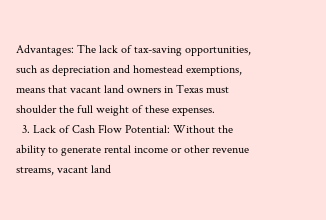Advantages: The lack of tax-saving opportunities, such as depreciation and homestead exemptions, means that vacant land owners in Texas must shoulder the full weight of these expenses.
  3. Lack of Cash Flow Potential: Without the ability to generate rental income or other revenue streams, vacant land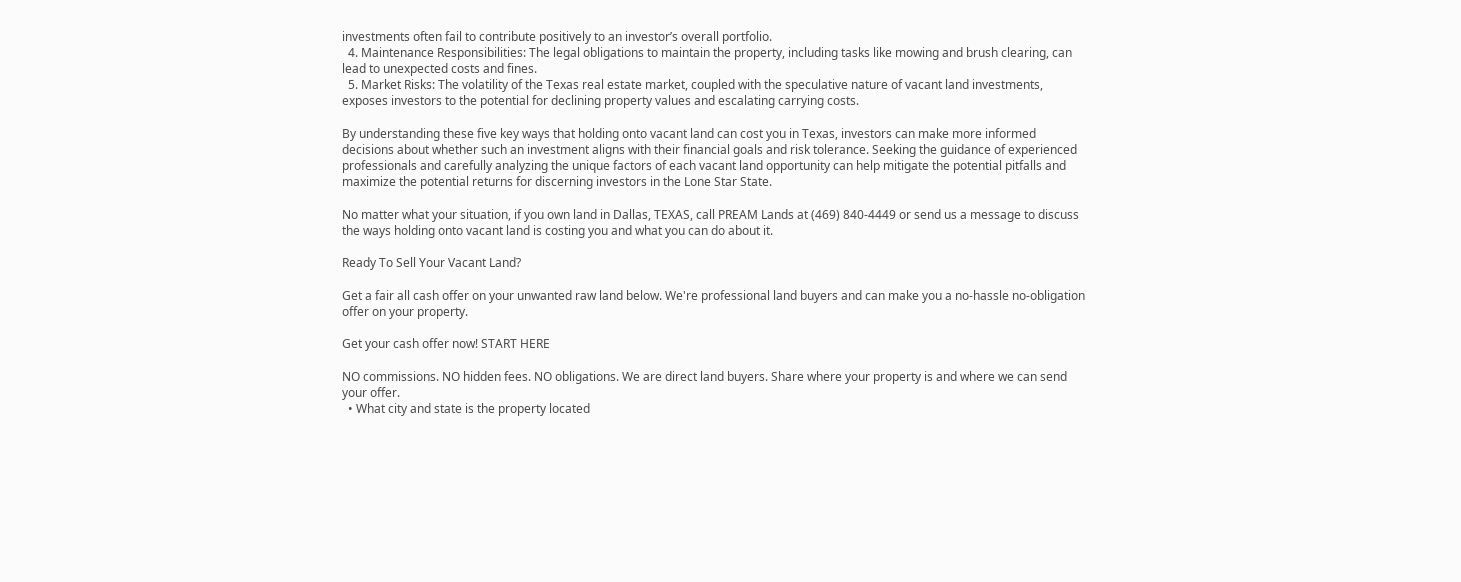investments often fail to contribute positively to an investor’s overall portfolio.
  4. Maintenance Responsibilities: The legal obligations to maintain the property, including tasks like mowing and brush clearing, can lead to unexpected costs and fines.
  5. Market Risks: The volatility of the Texas real estate market, coupled with the speculative nature of vacant land investments, exposes investors to the potential for declining property values and escalating carrying costs.

By understanding these five key ways that holding onto vacant land can cost you in Texas, investors can make more informed decisions about whether such an investment aligns with their financial goals and risk tolerance. Seeking the guidance of experienced professionals and carefully analyzing the unique factors of each vacant land opportunity can help mitigate the potential pitfalls and maximize the potential returns for discerning investors in the Lone Star State.

No matter what your situation, if you own land in Dallas, TEXAS, call PREAM Lands at (469) 840-4449 or send us a message to discuss the ways holding onto vacant land is costing you and what you can do about it.

Ready To Sell Your Vacant Land?

Get a fair all cash offer on your unwanted raw land below. We're professional land buyers and can make you a no-hassle no-obligation offer on your property.

Get your cash offer now! START HERE

NO commissions. NO hidden fees. NO obligations. We are direct land buyers. Share where your property is and where we can send your offer.
  • What city and state is the property located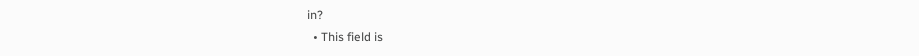in?
  • This field is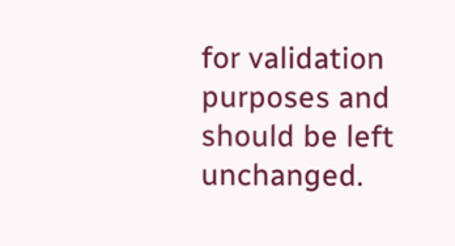for validation purposes and should be left unchanged.